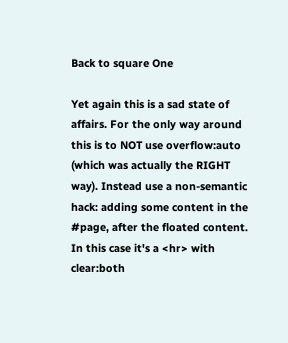Back to square One

Yet again this is a sad state of affairs. For the only way around this is to NOT use overflow:auto (which was actually the RIGHT way). Instead use a non-semantic hack: adding some content in the #page, after the floated content. In this case it's a <hr> with clear:both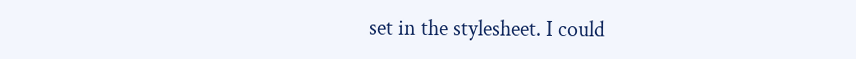set in the stylesheet. I could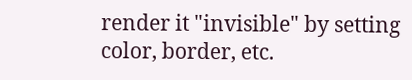render it "invisible" by setting color, border, etc.